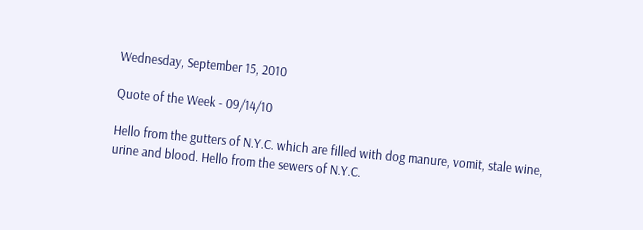Wednesday, September 15, 2010

Quote of the Week - 09/14/10

Hello from the gutters of N.Y.C. which are filled with dog manure, vomit, stale wine, urine and blood. Hello from the sewers of N.Y.C.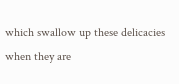which swallow up these delicacies when they are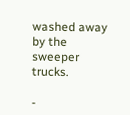washed away by the sweeper trucks.

-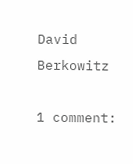David  Berkowitz

1 comment: